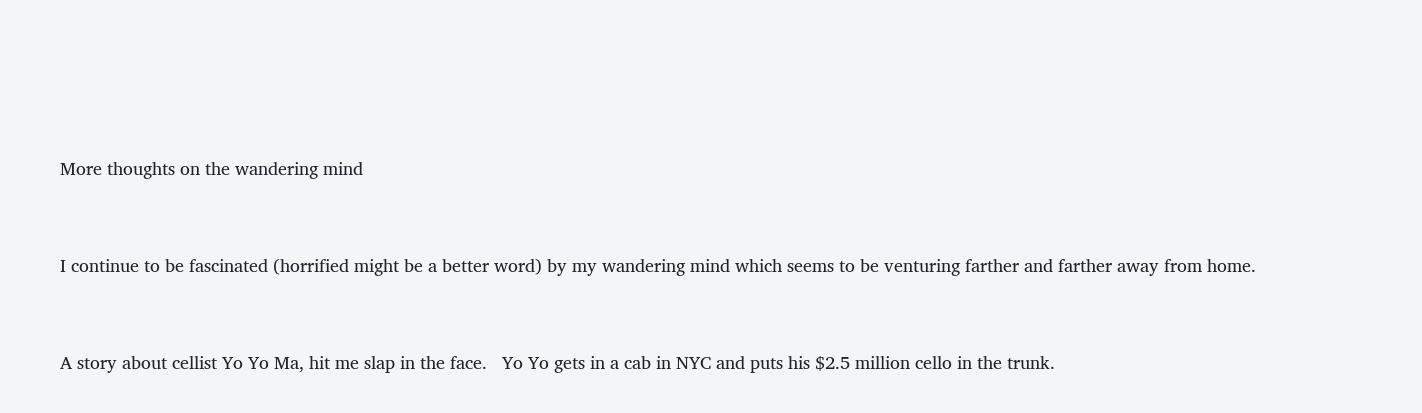More thoughts on the wandering mind


I continue to be fascinated (horrified might be a better word) by my wandering mind which seems to be venturing farther and farther away from home.


A story about cellist Yo Yo Ma, hit me slap in the face.   Yo Yo gets in a cab in NYC and puts his $2.5 million cello in the trunk.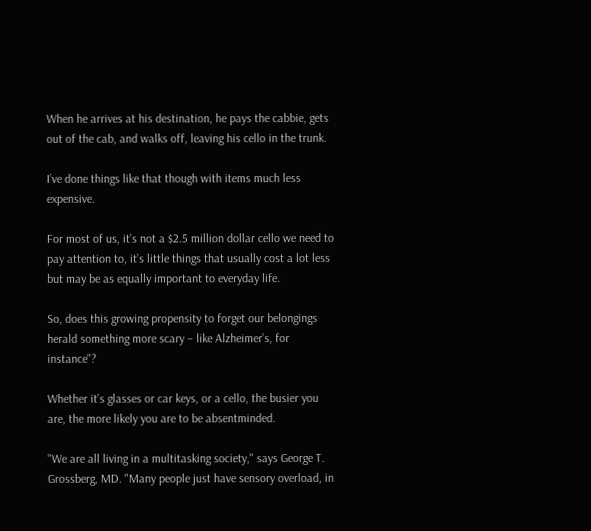When he arrives at his destination, he pays the cabbie, gets out of the cab, and walks off, leaving his cello in the trunk.

I’ve done things like that though with items much less expensive.

For most of us, it’s not a $2.5 million dollar cello we need to pay attention to, it’s little things that usually cost a lot less but may be as equally important to everyday life.

So, does this growing propensity to forget our belongings herald something more scary – like Alzheimer’s, for instance"?

Whether it’s glasses or car keys, or a cello, the busier you are, the more likely you are to be absentminded.

"We are all living in a multitasking society," says George T. Grossberg, MD. "Many people just have sensory overload, in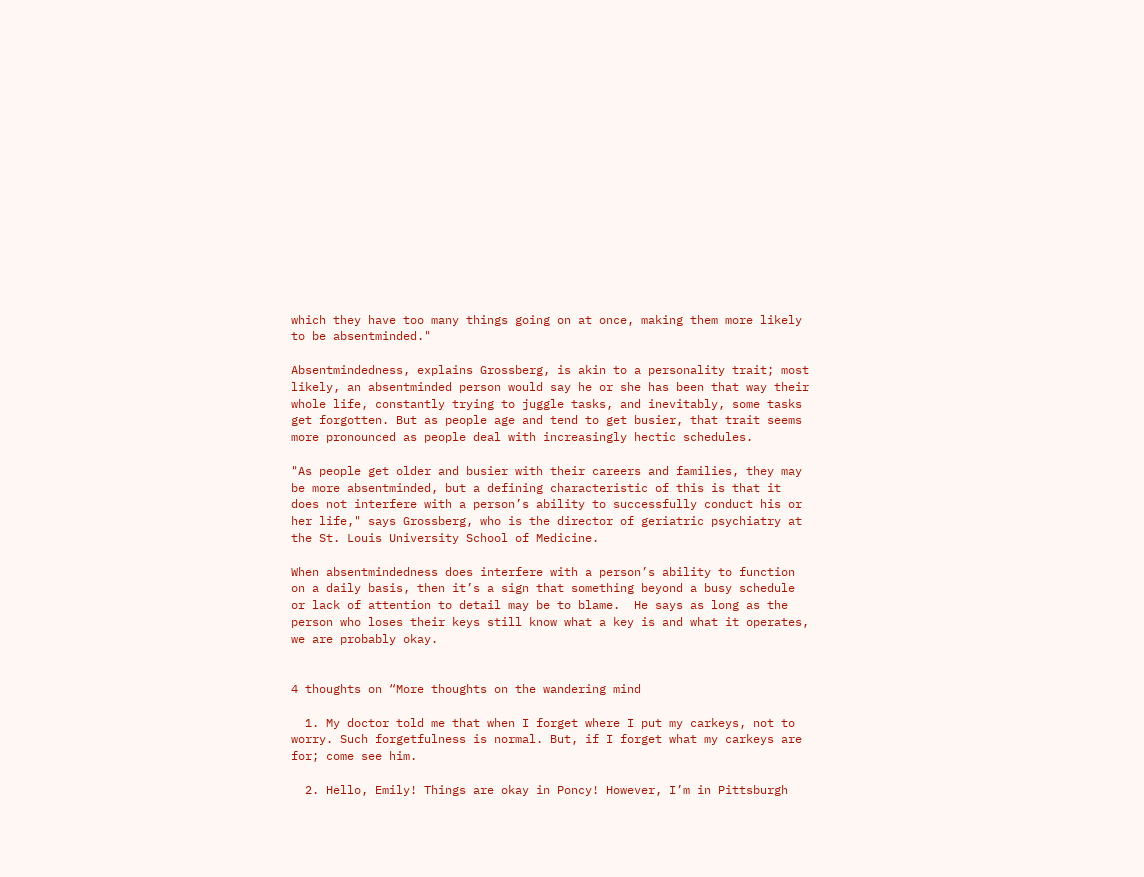which they have too many things going on at once, making them more likely to be absentminded."

Absentmindedness, explains Grossberg, is akin to a personality trait; most likely, an absentminded person would say he or she has been that way their whole life, constantly trying to juggle tasks, and inevitably, some tasks get forgotten. But as people age and tend to get busier, that trait seems more pronounced as people deal with increasingly hectic schedules.

"As people get older and busier with their careers and families, they may be more absentminded, but a defining characteristic of this is that it does not interfere with a person’s ability to successfully conduct his or her life," says Grossberg, who is the director of geriatric psychiatry at the St. Louis University School of Medicine.

When absentmindedness does interfere with a person’s ability to function on a daily basis, then it’s a sign that something beyond a busy schedule or lack of attention to detail may be to blame.  He says as long as the person who loses their keys still know what a key is and what it operates, we are probably okay.


4 thoughts on “More thoughts on the wandering mind

  1. My doctor told me that when I forget where I put my carkeys, not to worry. Such forgetfulness is normal. But, if I forget what my carkeys are for; come see him.

  2. Hello, Emily! Things are okay in Poncy! However, I’m in Pittsburgh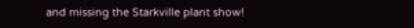and missing the Starkville plant show!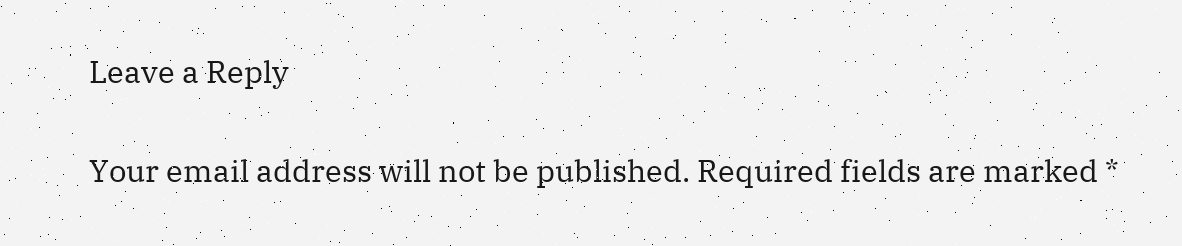Leave a Reply

Your email address will not be published. Required fields are marked *